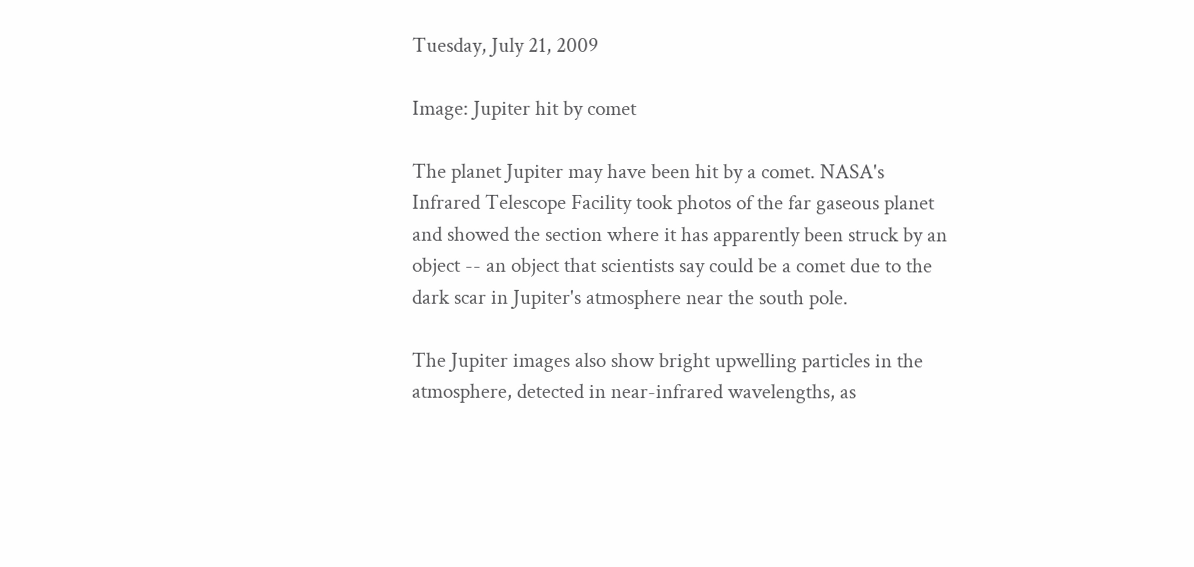Tuesday, July 21, 2009

Image: Jupiter hit by comet

The planet Jupiter may have been hit by a comet. NASA's Infrared Telescope Facility took photos of the far gaseous planet and showed the section where it has apparently been struck by an object -- an object that scientists say could be a comet due to the dark scar in Jupiter's atmosphere near the south pole.

The Jupiter images also show bright upwelling particles in the atmosphere, detected in near-infrared wavelengths, as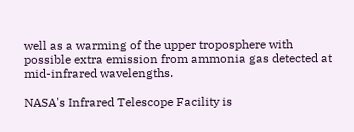well as a warming of the upper troposphere with possible extra emission from ammonia gas detected at mid-infrared wavelengths.

NASA's Infrared Telescope Facility is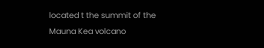located t the summit of the Mauna Kea volcano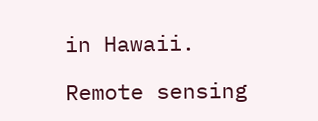in Hawaii.

Remote sensing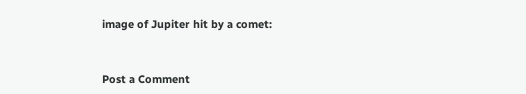image of Jupiter hit by a comet:


Post a Comment